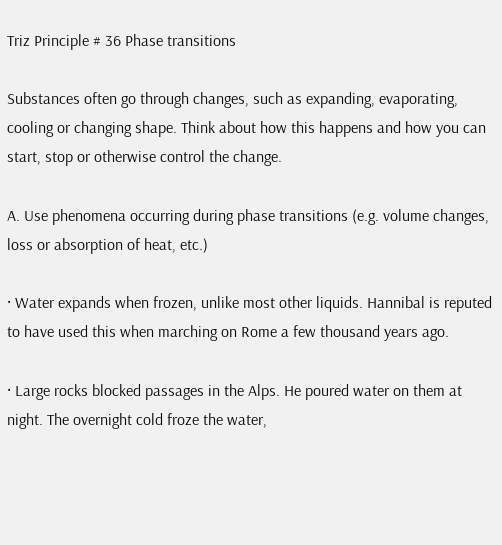Triz Principle # 36 Phase transitions

Substances often go through changes, such as expanding, evaporating, cooling or changing shape. Think about how this happens and how you can start, stop or otherwise control the change.

A. Use phenomena occurring during phase transitions (e.g. volume changes, loss or absorption of heat, etc.)

· Water expands when frozen, unlike most other liquids. Hannibal is reputed to have used this when marching on Rome a few thousand years ago.

· Large rocks blocked passages in the Alps. He poured water on them at night. The overnight cold froze the water,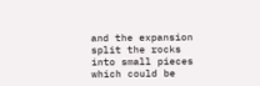and the expansion split the rocks into small pieces which could be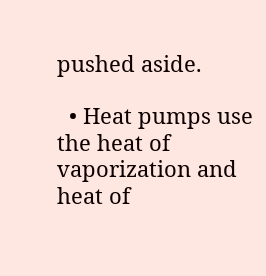pushed aside.

  • Heat pumps use the heat of vaporization and heat of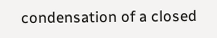condensation of a closed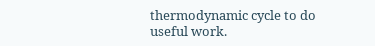thermodynamic cycle to do useful work.